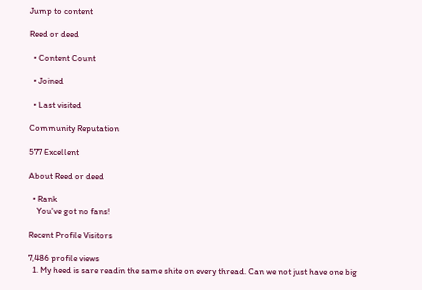Jump to content

Reed or deed

  • Content Count

  • Joined

  • Last visited

Community Reputation

577 Excellent

About Reed or deed

  • Rank
    You've got no fans!

Recent Profile Visitors

7,486 profile views
  1. My heed is sare readin the same shite on every thread. Can we not just have one big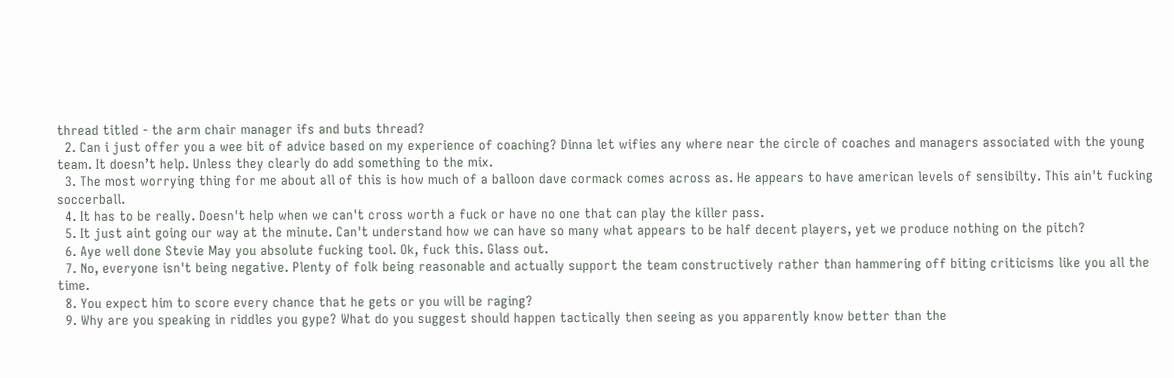thread titled - the arm chair manager ifs and buts thread?
  2. Can i just offer you a wee bit of advice based on my experience of coaching? Dinna let wifies any where near the circle of coaches and managers associated with the young team. It doesn’t help. Unless they clearly do add something to the mix.
  3. The most worrying thing for me about all of this is how much of a balloon dave cormack comes across as. He appears to have american levels of sensibilty. This ain't fucking soccerball.
  4. It has to be really. Doesn't help when we can't cross worth a fuck or have no one that can play the killer pass.
  5. It just aint going our way at the minute. Can't understand how we can have so many what appears to be half decent players, yet we produce nothing on the pitch?
  6. Aye well done Stevie May you absolute fucking tool. Ok, fuck this. Glass out.
  7. No, everyone isn't being negative. Plenty of folk being reasonable and actually support the team constructively rather than hammering off biting criticisms like you all the time.
  8. You expect him to score every chance that he gets or you will be raging?
  9. Why are you speaking in riddles you gype? What do you suggest should happen tactically then seeing as you apparently know better than the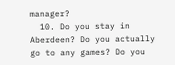manager?
  10. Do you stay in Aberdeen? Do you actually go to any games? Do you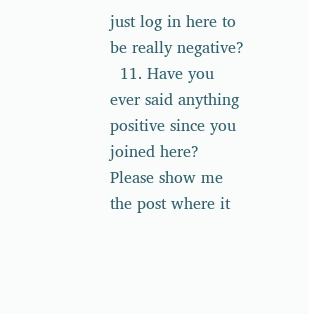just log in here to be really negative?
  11. Have you ever said anything positive since you joined here? Please show me the post where it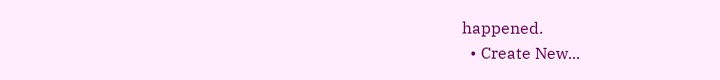happened.
  • Create New...